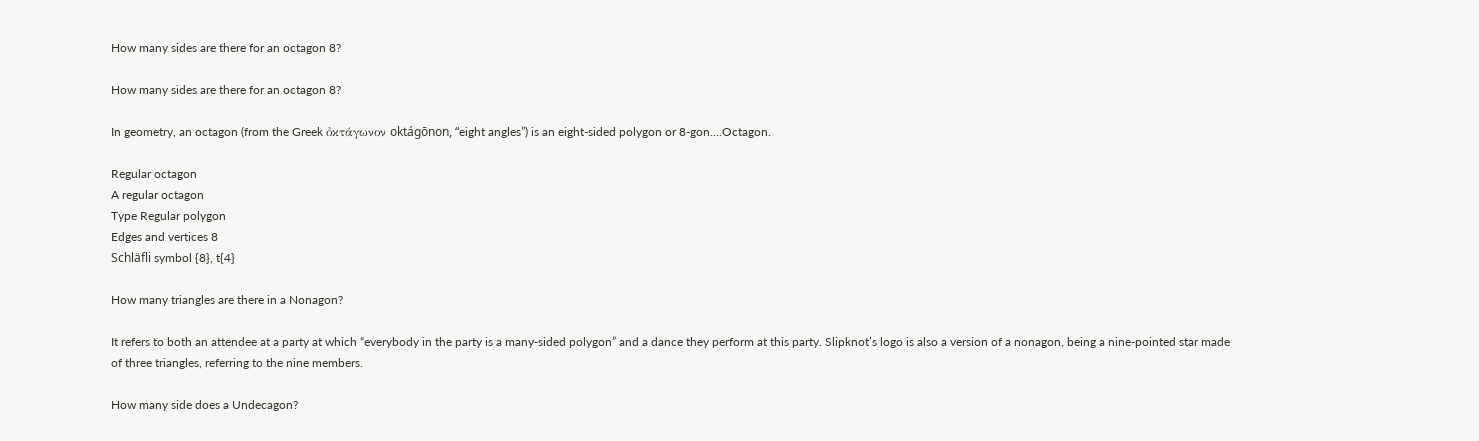How many sides are there for an octagon 8?

How many sides are there for an octagon 8?

In geometry, an octagon (from the Greek ὀκτάγωνον oktágōnon, “eight angles”) is an eight-sided polygon or 8-gon….Octagon.

Regular octagon
A regular octagon
Type Regular polygon
Edges and vertices 8
Schläfli symbol {8}, t{4}

How many triangles are there in a Nonagon?

It refers to both an attendee at a party at which “everybody in the party is a many-sided polygon” and a dance they perform at this party. Slipknot’s logo is also a version of a nonagon, being a nine-pointed star made of three triangles, referring to the nine members.

How many side does a Undecagon?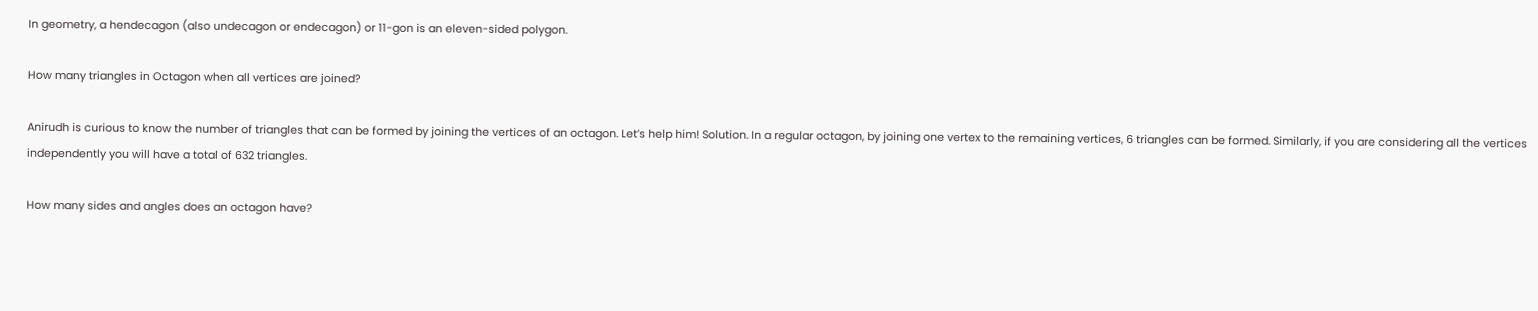In geometry, a hendecagon (also undecagon or endecagon) or 11-gon is an eleven-sided polygon.

How many triangles in Octagon when all vertices are joined?

Anirudh is curious to know the number of triangles that can be formed by joining the vertices of an octagon. Let’s help him! Solution. In a regular octagon, by joining one vertex to the remaining vertices, 6 triangles can be formed. Similarly, if you are considering all the vertices independently you will have a total of 632 triangles.

How many sides and angles does an octagon have?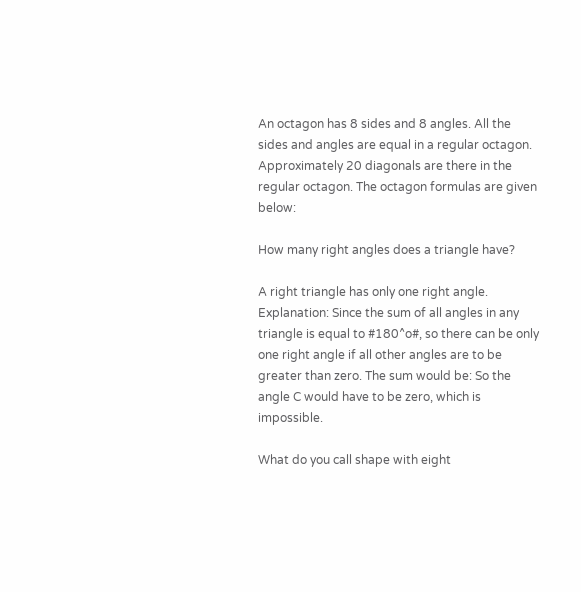An octagon has 8 sides and 8 angles. All the sides and angles are equal in a regular octagon. Approximately 20 diagonals are there in the regular octagon. The octagon formulas are given below:

How many right angles does a triangle have?

A right triangle has only one right angle. Explanation: Since the sum of all angles in any triangle is equal to #180^o#, so there can be only one right angle if all other angles are to be greater than zero. The sum would be: So the angle C would have to be zero, which is impossible.

What do you call shape with eight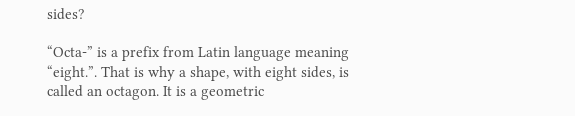sides?

“Octa-” is a prefix from Latin language meaning “eight.”. That is why a shape, with eight sides, is called an octagon. It is a geometric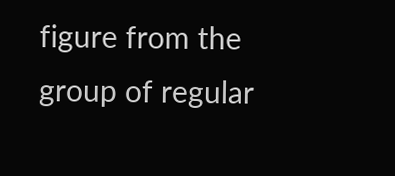figure from the group of regular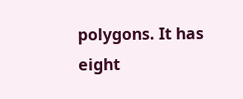polygons. It has eight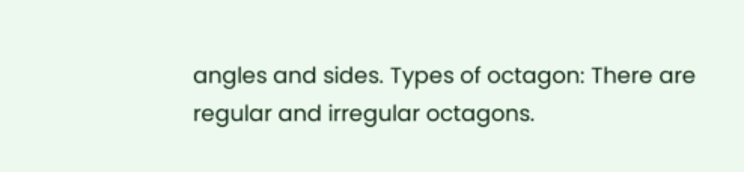angles and sides. Types of octagon: There are regular and irregular octagons.